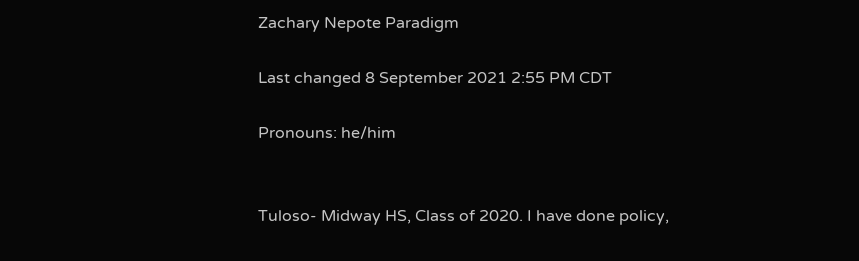Zachary Nepote Paradigm

Last changed 8 September 2021 2:55 PM CDT

Pronouns: he/him


Tuloso- Midway HS, Class of 2020. I have done policy,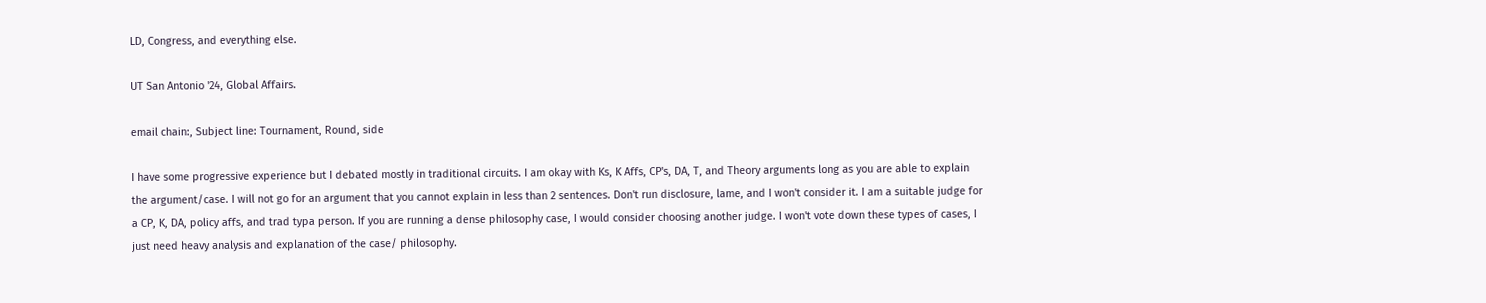LD, Congress, and everything else.

UT San Antonio '24, Global Affairs.

email chain:, Subject line: Tournament, Round, side

I have some progressive experience but I debated mostly in traditional circuits. I am okay with Ks, K Affs, CP's, DA, T, and Theory arguments long as you are able to explain the argument/case. I will not go for an argument that you cannot explain in less than 2 sentences. Don't run disclosure, lame, and I won't consider it. I am a suitable judge for a CP, K, DA, policy affs, and trad typa person. If you are running a dense philosophy case, I would consider choosing another judge. I won't vote down these types of cases, I just need heavy analysis and explanation of the case/ philosophy.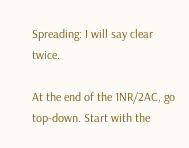Spreading: I will say clear twice.

At the end of the 1NR/2AC, go top-down. Start with the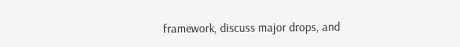framework, discuss major drops, and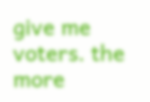give me voters. the more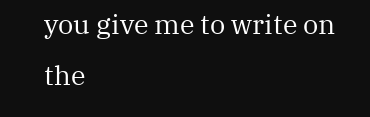you give me to write on the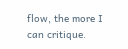flow, the more I can critique.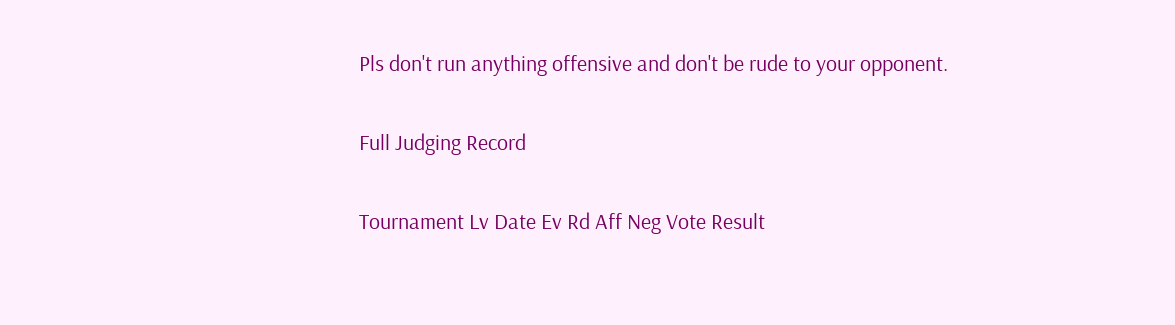Pls don't run anything offensive and don't be rude to your opponent.

Full Judging Record

Tournament Lv Date Ev Rd Aff Neg Vote Result